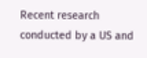Recent research conducted by a US and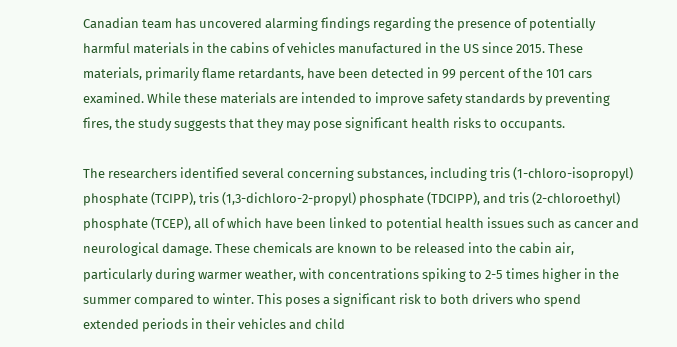Canadian team has uncovered alarming findings regarding the presence of potentially harmful materials in the cabins of vehicles manufactured in the US since 2015. These materials, primarily flame retardants, have been detected in 99 percent of the 101 cars examined. While these materials are intended to improve safety standards by preventing fires, the study suggests that they may pose significant health risks to occupants.

The researchers identified several concerning substances, including tris (1-chloro-isopropyl) phosphate (TCIPP), tris (1,3-dichloro-2-propyl) phosphate (TDCIPP), and tris (2-chloroethyl) phosphate (TCEP), all of which have been linked to potential health issues such as cancer and neurological damage. These chemicals are known to be released into the cabin air, particularly during warmer weather, with concentrations spiking to 2-5 times higher in the summer compared to winter. This poses a significant risk to both drivers who spend extended periods in their vehicles and child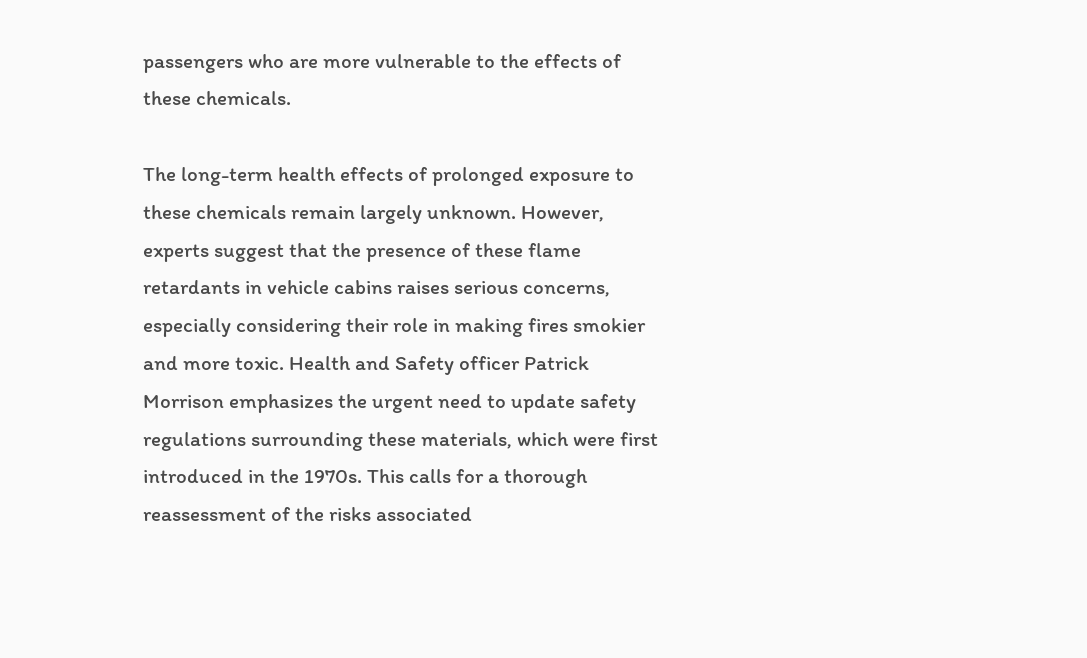passengers who are more vulnerable to the effects of these chemicals.

The long-term health effects of prolonged exposure to these chemicals remain largely unknown. However, experts suggest that the presence of these flame retardants in vehicle cabins raises serious concerns, especially considering their role in making fires smokier and more toxic. Health and Safety officer Patrick Morrison emphasizes the urgent need to update safety regulations surrounding these materials, which were first introduced in the 1970s. This calls for a thorough reassessment of the risks associated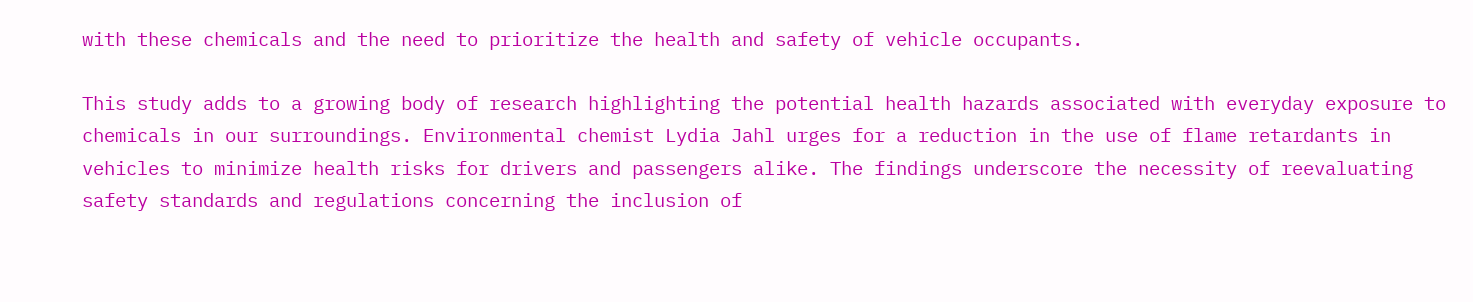with these chemicals and the need to prioritize the health and safety of vehicle occupants.

This study adds to a growing body of research highlighting the potential health hazards associated with everyday exposure to chemicals in our surroundings. Environmental chemist Lydia Jahl urges for a reduction in the use of flame retardants in vehicles to minimize health risks for drivers and passengers alike. The findings underscore the necessity of reevaluating safety standards and regulations concerning the inclusion of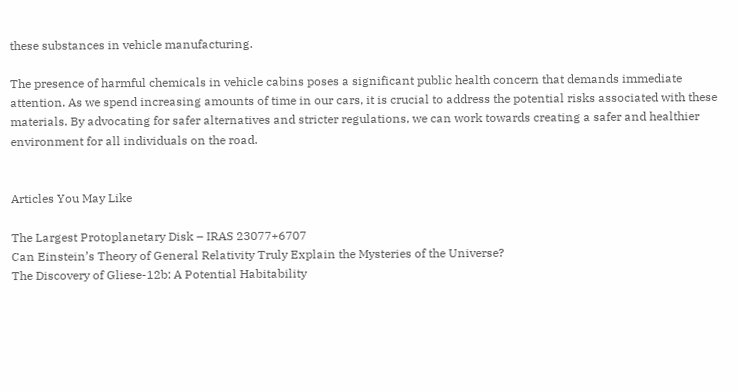these substances in vehicle manufacturing.

The presence of harmful chemicals in vehicle cabins poses a significant public health concern that demands immediate attention. As we spend increasing amounts of time in our cars, it is crucial to address the potential risks associated with these materials. By advocating for safer alternatives and stricter regulations, we can work towards creating a safer and healthier environment for all individuals on the road.


Articles You May Like

The Largest Protoplanetary Disk – IRAS 23077+6707
Can Einstein’s Theory of General Relativity Truly Explain the Mysteries of the Universe?
The Discovery of Gliese-12b: A Potential Habitability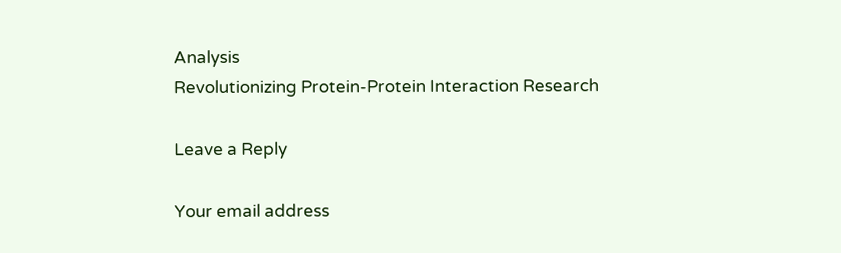Analysis
Revolutionizing Protein-Protein Interaction Research

Leave a Reply

Your email address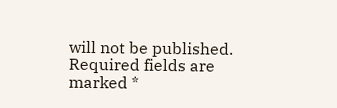will not be published. Required fields are marked *